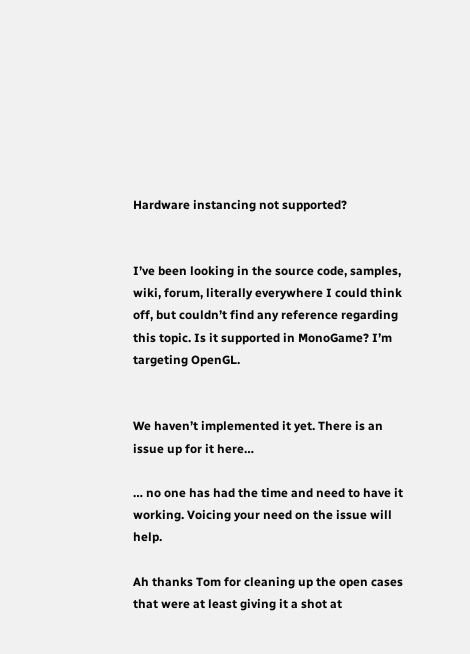Hardware instancing not supported?


I’ve been looking in the source code, samples, wiki, forum, literally everywhere I could think off, but couldn’t find any reference regarding this topic. Is it supported in MonoGame? I’m targeting OpenGL.


We haven’t implemented it yet. There is an issue up for it here…

… no one has had the time and need to have it working. Voicing your need on the issue will help.

Ah thanks Tom for cleaning up the open cases that were at least giving it a shot at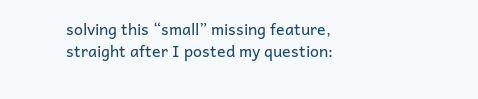solving this “small” missing feature, straight after I posted my question: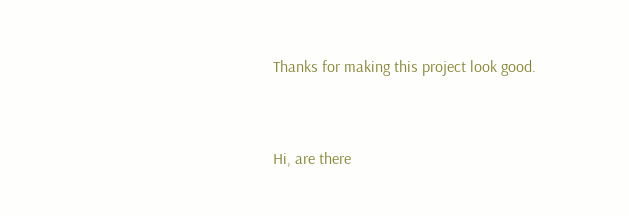Thanks for making this project look good.


Hi, are there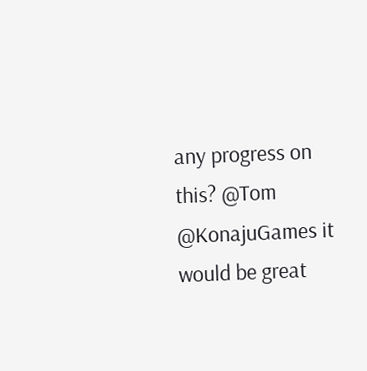any progress on this? @Tom @KonajuGames it would be great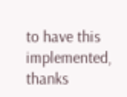to have this implemented, thanks